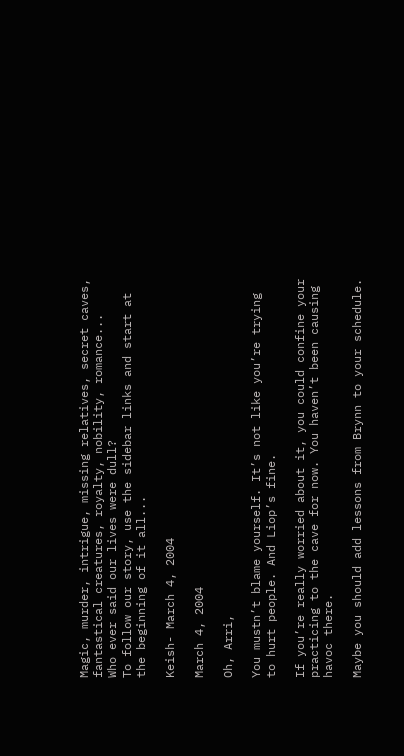Magic, murder, intrigue, missing relatives, secret caves, fantastical creatures, royalty, nobility, romance...
Who ever said our lives were dull?
To follow our story, use the sidebar links and start at the beginning of it all...

Keish- March 4, 2004

March 4, 2004

Oh, Arri,

You mustn’t blame yourself. It’s not like you’re trying to hurt people. And Liop’s fine.

If you’re really worried about it, you could confine your practicing to the cave for now. You haven’t been causing havoc there.

Maybe you should add lessons from Brynn to your schedule.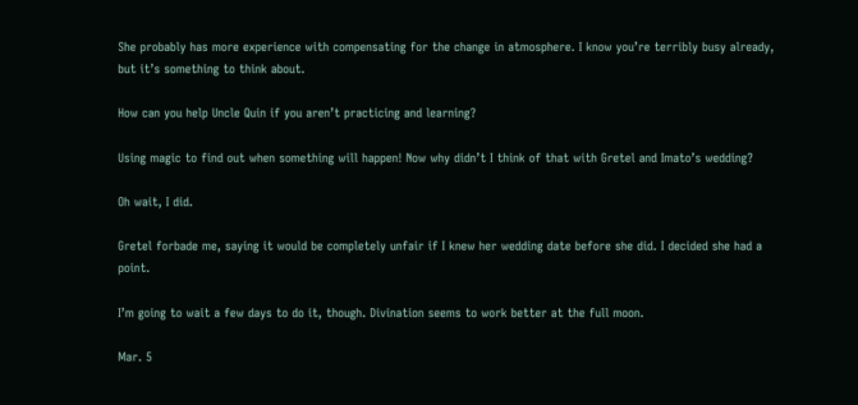She probably has more experience with compensating for the change in atmosphere. I know you’re terribly busy already, but it’s something to think about.

How can you help Uncle Quin if you aren’t practicing and learning?

Using magic to find out when something will happen! Now why didn’t I think of that with Gretel and Imato’s wedding?

Oh wait, I did.

Gretel forbade me, saying it would be completely unfair if I knew her wedding date before she did. I decided she had a point.

I’m going to wait a few days to do it, though. Divination seems to work better at the full moon.

Mar. 5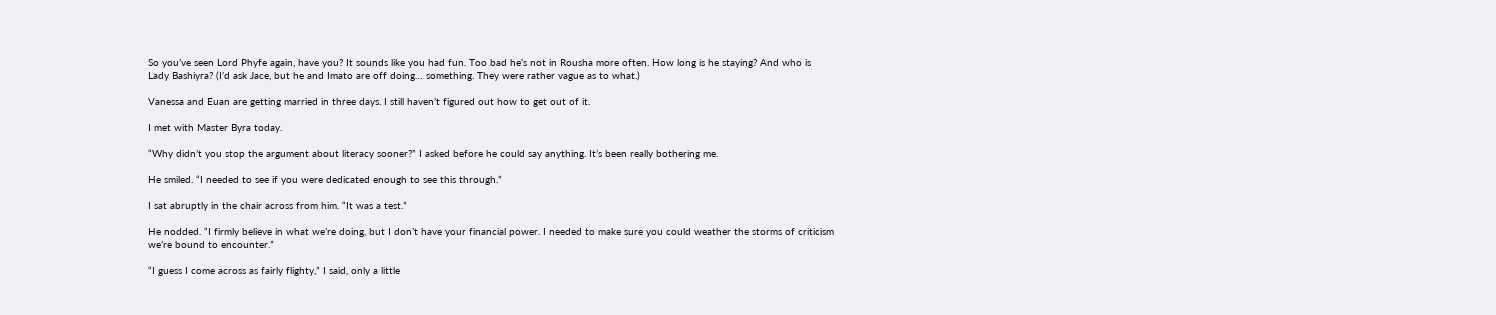So you’ve seen Lord Phyfe again, have you? It sounds like you had fun. Too bad he’s not in Rousha more often. How long is he staying? And who is Lady Bashiyra? (I’d ask Jace, but he and Imato are off doing… something. They were rather vague as to what.)

Vanessa and Euan are getting married in three days. I still haven’t figured out how to get out of it.

I met with Master Byra today.

“Why didn’t you stop the argument about literacy sooner?” I asked before he could say anything. It’s been really bothering me.

He smiled. “I needed to see if you were dedicated enough to see this through.”

I sat abruptly in the chair across from him. “It was a test.”

He nodded. “I firmly believe in what we’re doing, but I don’t have your financial power. I needed to make sure you could weather the storms of criticism we’re bound to encounter.”

“I guess I come across as fairly flighty,” I said, only a little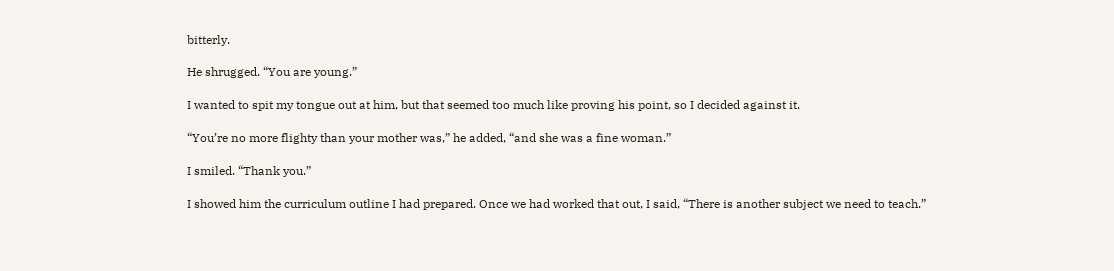bitterly.

He shrugged. “You are young.”

I wanted to spit my tongue out at him, but that seemed too much like proving his point, so I decided against it.

“You’re no more flighty than your mother was,” he added, “and she was a fine woman.”

I smiled. “Thank you.”

I showed him the curriculum outline I had prepared. Once we had worked that out, I said, “There is another subject we need to teach.”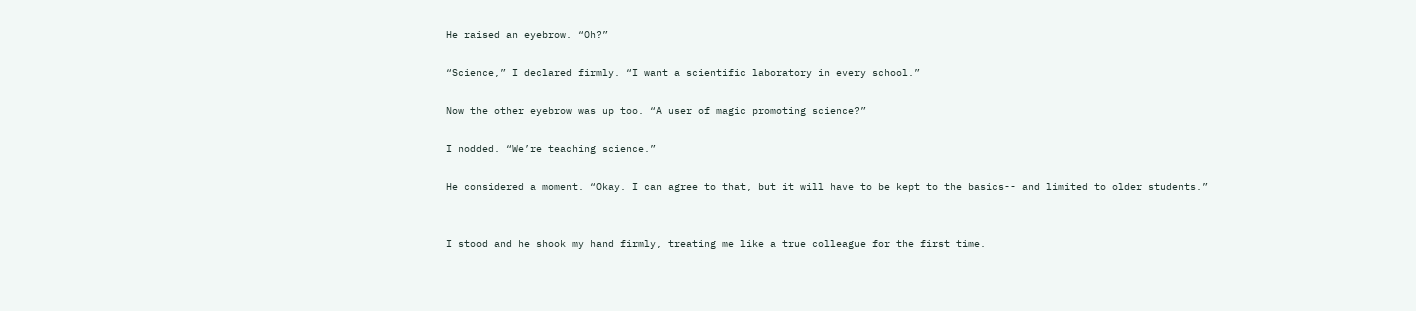He raised an eyebrow. “Oh?”

“Science,” I declared firmly. “I want a scientific laboratory in every school.”

Now the other eyebrow was up too. “A user of magic promoting science?”

I nodded. “We’re teaching science.”

He considered a moment. “Okay. I can agree to that, but it will have to be kept to the basics-- and limited to older students.”


I stood and he shook my hand firmly, treating me like a true colleague for the first time.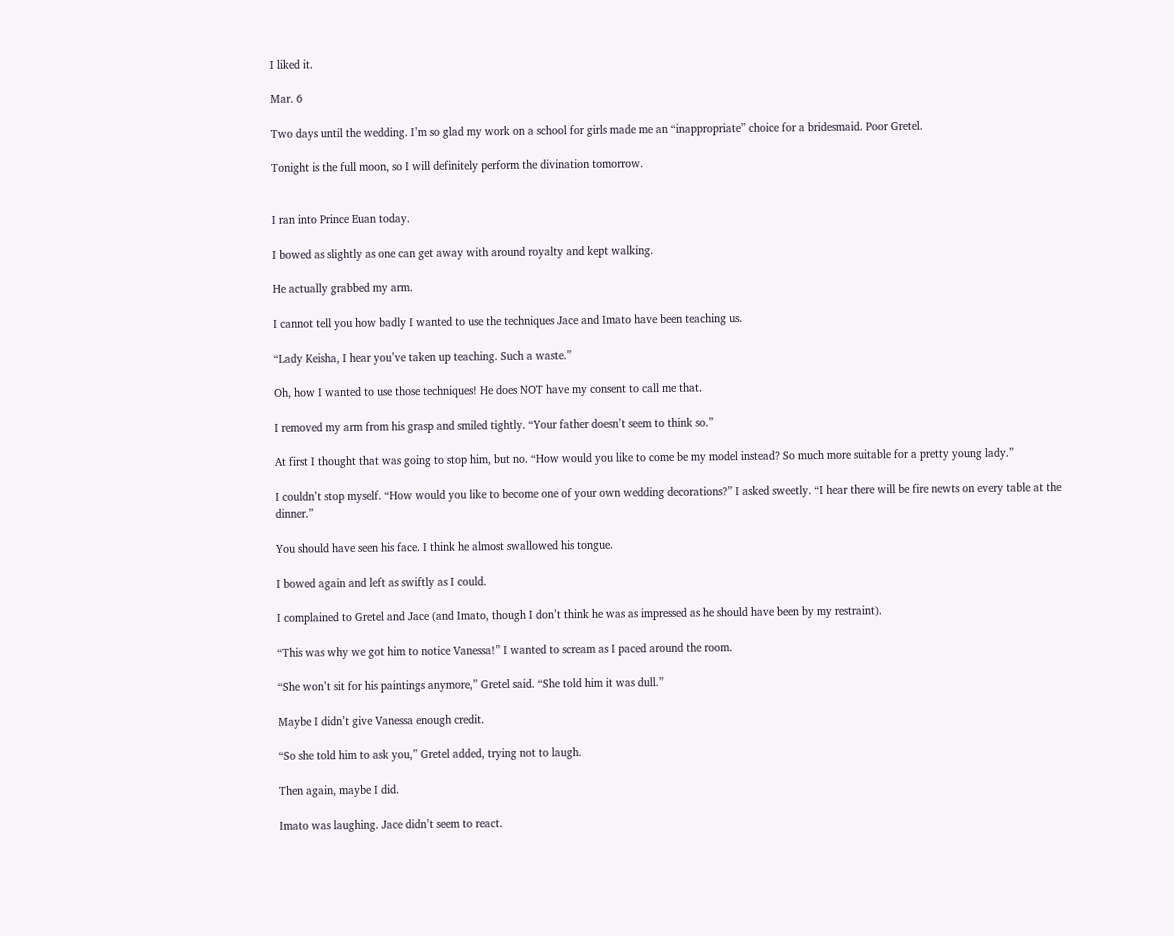I liked it.

Mar. 6

Two days until the wedding. I’m so glad my work on a school for girls made me an “inappropriate” choice for a bridesmaid. Poor Gretel.

Tonight is the full moon, so I will definitely perform the divination tomorrow.


I ran into Prince Euan today.

I bowed as slightly as one can get away with around royalty and kept walking.

He actually grabbed my arm.

I cannot tell you how badly I wanted to use the techniques Jace and Imato have been teaching us.

“Lady Keisha, I hear you’ve taken up teaching. Such a waste.”

Oh, how I wanted to use those techniques! He does NOT have my consent to call me that.

I removed my arm from his grasp and smiled tightly. “Your father doesn’t seem to think so.”

At first I thought that was going to stop him, but no. “How would you like to come be my model instead? So much more suitable for a pretty young lady.”

I couldn’t stop myself. “How would you like to become one of your own wedding decorations?” I asked sweetly. “I hear there will be fire newts on every table at the dinner.”

You should have seen his face. I think he almost swallowed his tongue.

I bowed again and left as swiftly as I could.

I complained to Gretel and Jace (and Imato, though I don’t think he was as impressed as he should have been by my restraint).

“This was why we got him to notice Vanessa!” I wanted to scream as I paced around the room.

“She won’t sit for his paintings anymore,” Gretel said. “She told him it was dull.”

Maybe I didn’t give Vanessa enough credit.

“So she told him to ask you,” Gretel added, trying not to laugh.

Then again, maybe I did.

Imato was laughing. Jace didn’t seem to react.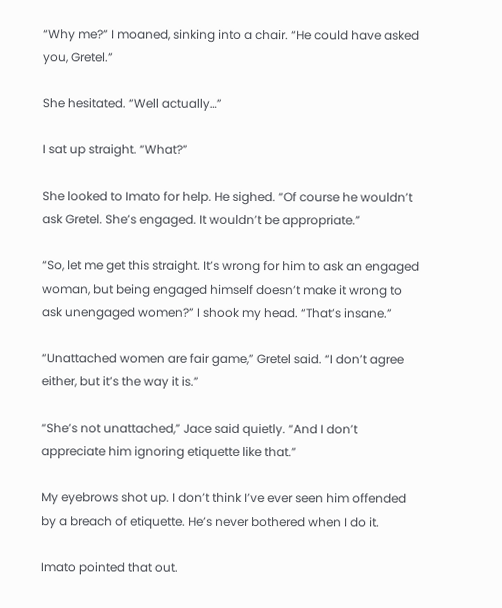“Why me?” I moaned, sinking into a chair. “He could have asked you, Gretel.”

She hesitated. “Well actually…”

I sat up straight. “What?”

She looked to Imato for help. He sighed. “Of course he wouldn’t ask Gretel. She’s engaged. It wouldn’t be appropriate.”

“So, let me get this straight. It’s wrong for him to ask an engaged woman, but being engaged himself doesn’t make it wrong to ask unengaged women?” I shook my head. “That’s insane.”

“Unattached women are fair game,” Gretel said. “I don’t agree either, but it’s the way it is.”

“She’s not unattached,” Jace said quietly. “And I don’t appreciate him ignoring etiquette like that.”

My eyebrows shot up. I don’t think I’ve ever seen him offended by a breach of etiquette. He’s never bothered when I do it.

Imato pointed that out.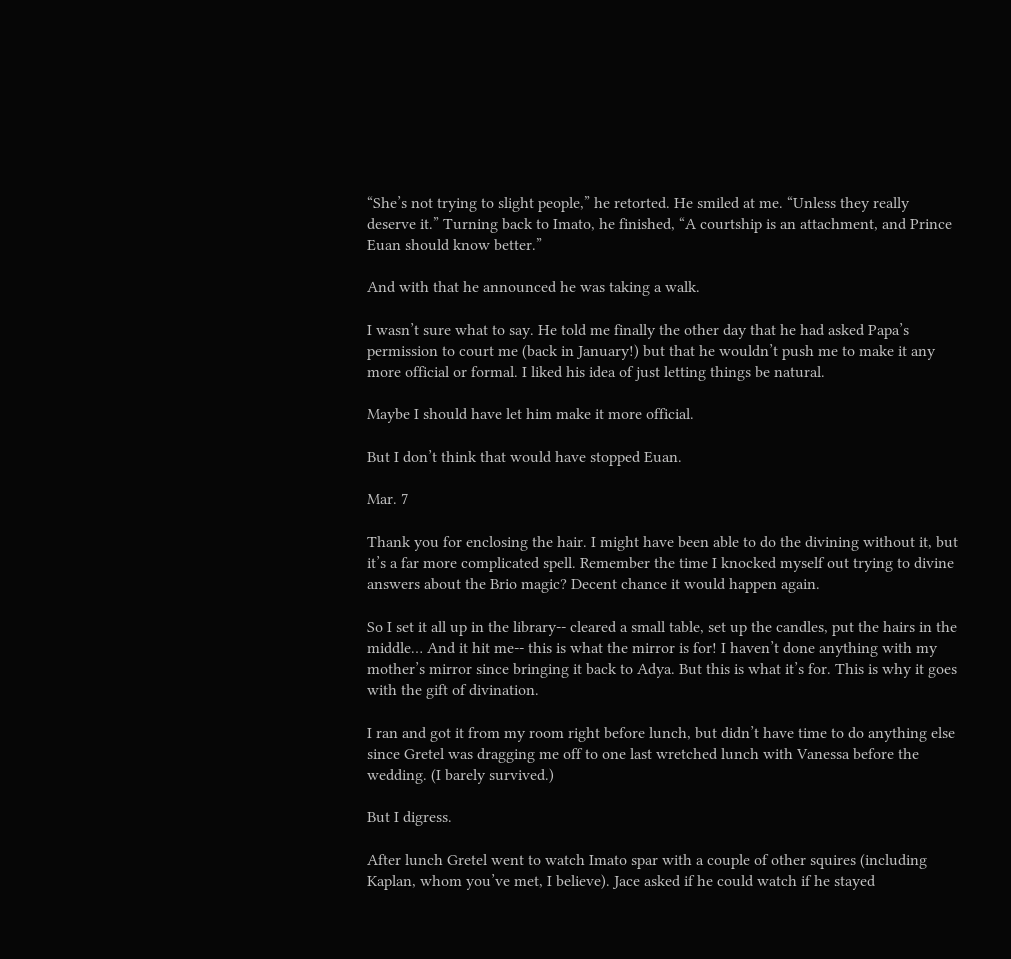“She’s not trying to slight people,” he retorted. He smiled at me. “Unless they really deserve it.” Turning back to Imato, he finished, “A courtship is an attachment, and Prince Euan should know better.”

And with that he announced he was taking a walk.

I wasn’t sure what to say. He told me finally the other day that he had asked Papa’s permission to court me (back in January!) but that he wouldn’t push me to make it any more official or formal. I liked his idea of just letting things be natural.

Maybe I should have let him make it more official.

But I don’t think that would have stopped Euan.

Mar. 7

Thank you for enclosing the hair. I might have been able to do the divining without it, but it’s a far more complicated spell. Remember the time I knocked myself out trying to divine answers about the Brio magic? Decent chance it would happen again.

So I set it all up in the library-- cleared a small table, set up the candles, put the hairs in the middle… And it hit me-- this is what the mirror is for! I haven’t done anything with my mother’s mirror since bringing it back to Adya. But this is what it’s for. This is why it goes with the gift of divination.

I ran and got it from my room right before lunch, but didn’t have time to do anything else since Gretel was dragging me off to one last wretched lunch with Vanessa before the wedding. (I barely survived.)

But I digress.

After lunch Gretel went to watch Imato spar with a couple of other squires (including Kaplan, whom you’ve met, I believe). Jace asked if he could watch if he stayed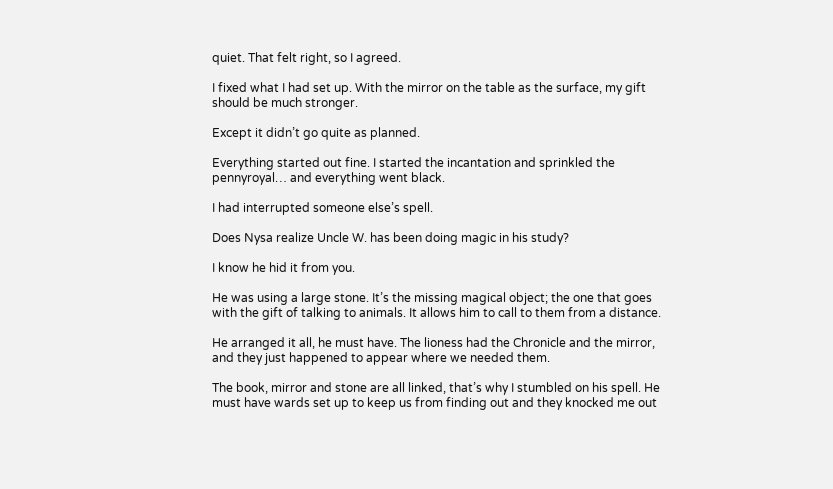quiet. That felt right, so I agreed.

I fixed what I had set up. With the mirror on the table as the surface, my gift should be much stronger.

Except it didn’t go quite as planned.

Everything started out fine. I started the incantation and sprinkled the pennyroyal… and everything went black.

I had interrupted someone else’s spell.

Does Nysa realize Uncle W. has been doing magic in his study?

I know he hid it from you.

He was using a large stone. It’s the missing magical object; the one that goes with the gift of talking to animals. It allows him to call to them from a distance.

He arranged it all, he must have. The lioness had the Chronicle and the mirror, and they just happened to appear where we needed them.

The book, mirror and stone are all linked, that’s why I stumbled on his spell. He must have wards set up to keep us from finding out and they knocked me out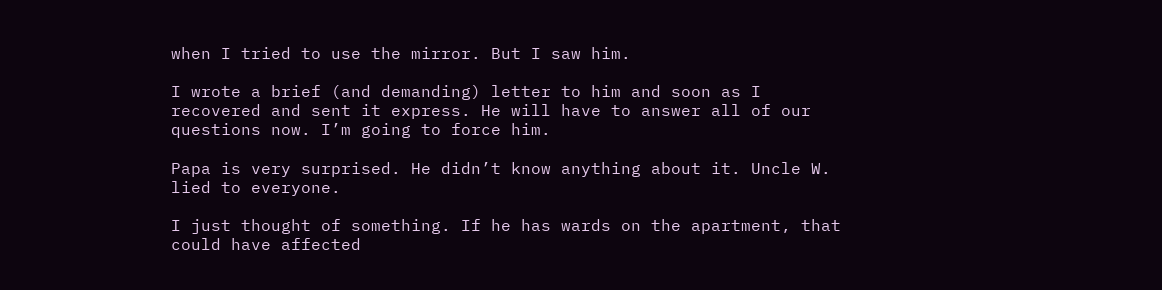when I tried to use the mirror. But I saw him.

I wrote a brief (and demanding) letter to him and soon as I recovered and sent it express. He will have to answer all of our questions now. I’m going to force him.

Papa is very surprised. He didn’t know anything about it. Uncle W. lied to everyone.

I just thought of something. If he has wards on the apartment, that could have affected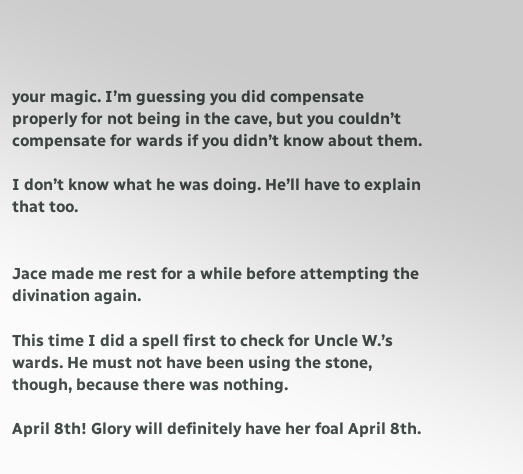your magic. I’m guessing you did compensate properly for not being in the cave, but you couldn’t compensate for wards if you didn’t know about them.

I don’t know what he was doing. He’ll have to explain that too.


Jace made me rest for a while before attempting the divination again.

This time I did a spell first to check for Uncle W.’s wards. He must not have been using the stone, though, because there was nothing.

April 8th! Glory will definitely have her foal April 8th.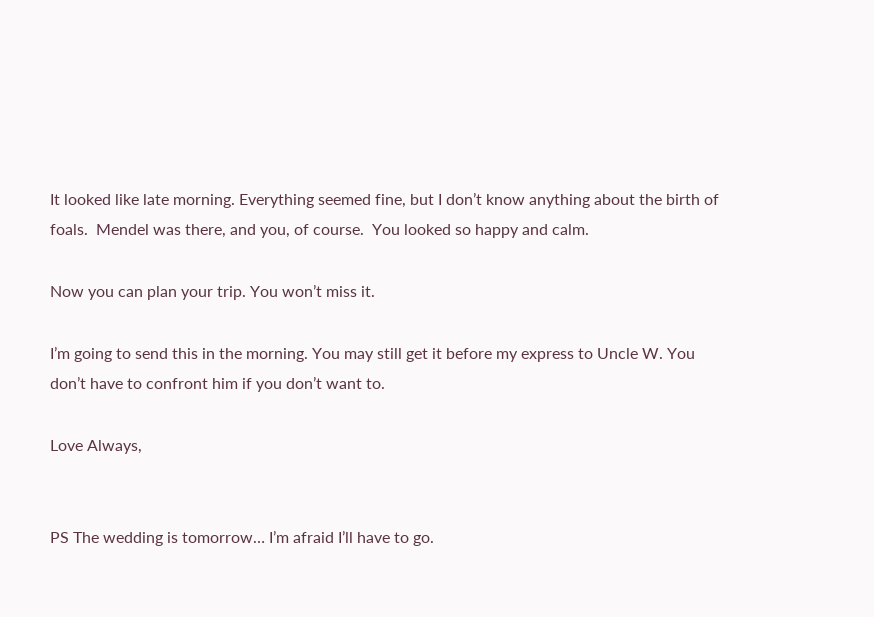It looked like late morning. Everything seemed fine, but I don’t know anything about the birth of foals.  Mendel was there, and you, of course.  You looked so happy and calm.

Now you can plan your trip. You won’t miss it.

I’m going to send this in the morning. You may still get it before my express to Uncle W. You don’t have to confront him if you don’t want to.

Love Always,


PS The wedding is tomorrow… I’m afraid I’ll have to go.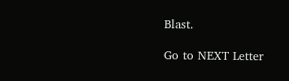Blast.

Go to NEXT Letter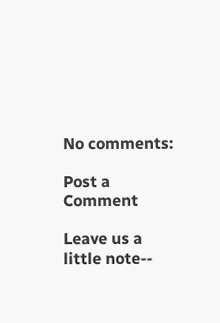No comments:

Post a Comment

Leave us a little note--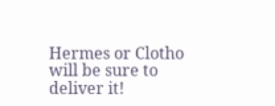Hermes or Clotho will be sure to deliver it!